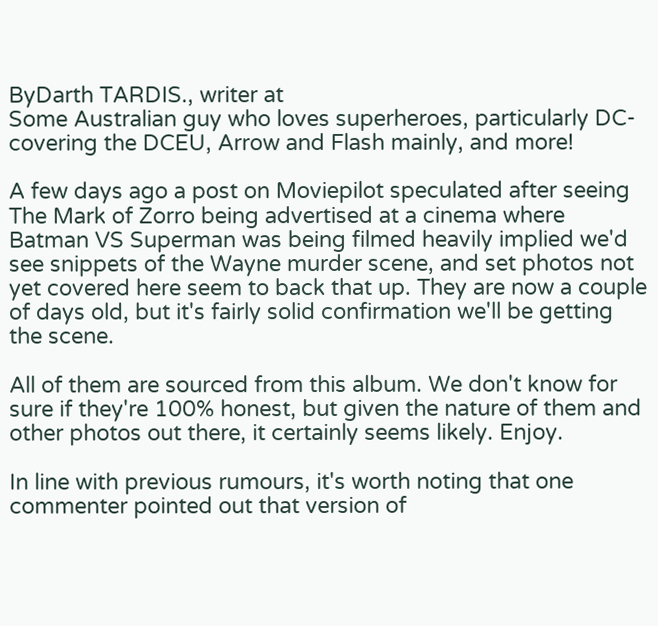ByDarth TARDIS., writer at
Some Australian guy who loves superheroes, particularly DC- covering the DCEU, Arrow and Flash mainly, and more!

A few days ago a post on Moviepilot speculated after seeing The Mark of Zorro being advertised at a cinema where Batman VS Superman was being filmed heavily implied we'd see snippets of the Wayne murder scene, and set photos not yet covered here seem to back that up. They are now a couple of days old, but it's fairly solid confirmation we'll be getting the scene.

All of them are sourced from this album. We don't know for sure if they're 100% honest, but given the nature of them and other photos out there, it certainly seems likely. Enjoy.

In line with previous rumours, it's worth noting that one commenter pointed out that version of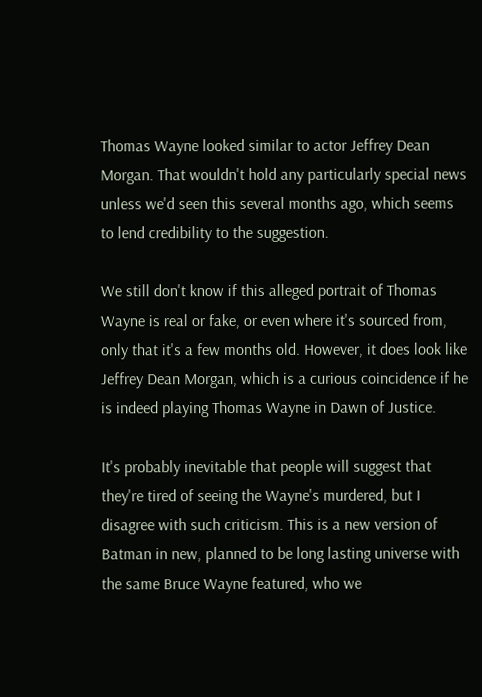Thomas Wayne looked similar to actor Jeffrey Dean Morgan. That wouldn't hold any particularly special news unless we'd seen this several months ago, which seems to lend credibility to the suggestion.

We still don't know if this alleged portrait of Thomas Wayne is real or fake, or even where it's sourced from, only that it's a few months old. However, it does look like Jeffrey Dean Morgan, which is a curious coincidence if he is indeed playing Thomas Wayne in Dawn of Justice.

It's probably inevitable that people will suggest that they're tired of seeing the Wayne's murdered, but I disagree with such criticism. This is a new version of Batman in new, planned to be long lasting universe with the same Bruce Wayne featured, who we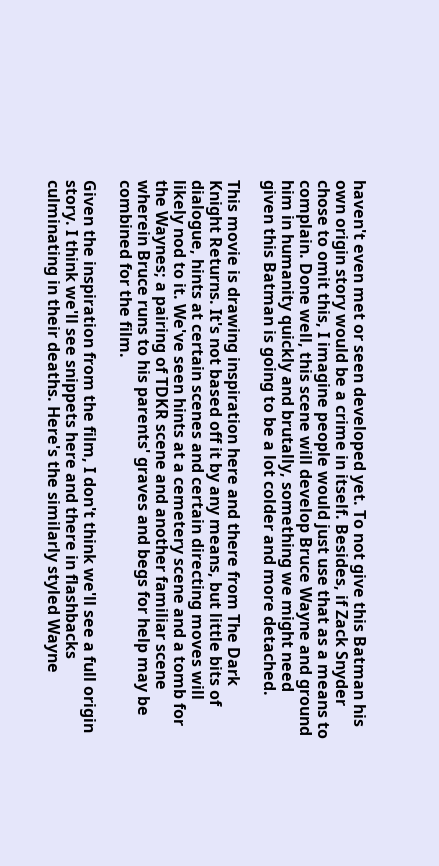haven't even met or seen developed yet. To not give this Batman his own origin story would be a crime in itself. Besides, if Zack Snyder chose to omit this, I imagine people would just use that as a means to complain. Done well, this scene will develop Bruce Wayne and ground him in humanity quickly and brutally, something we might need given this Batman is going to be a lot colder and more detached.

This movie is drawing inspiration here and there from The Dark Knight Returns. It's not based off it by any means, but little bits of dialogue, hints at certain scenes and certain directing moves will likely nod to it. We've seen hints at a cemetery scene and a tomb for the Waynes; a pairing of TDKR scene and another familiar scene wherein Bruce runs to his parents' graves and begs for help may be combined for the film.

Given the inspiration from the film, I don't think we'll see a full origin story. I think we'll see snippets here and there in flashbacks culminating in their deaths. Here's the similarly styled Wayne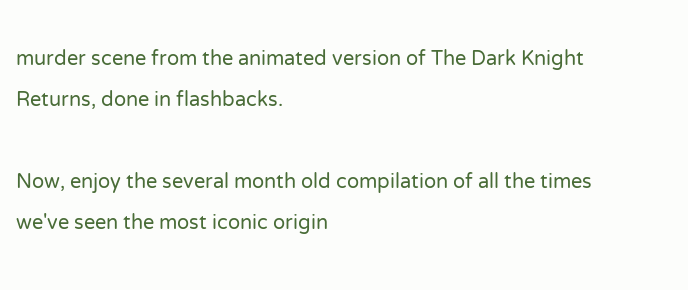murder scene from the animated version of The Dark Knight Returns, done in flashbacks.

Now, enjoy the several month old compilation of all the times we've seen the most iconic origin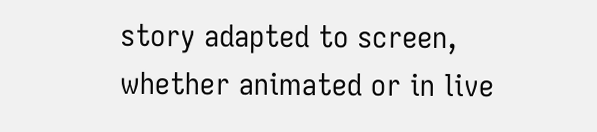story adapted to screen, whether animated or in live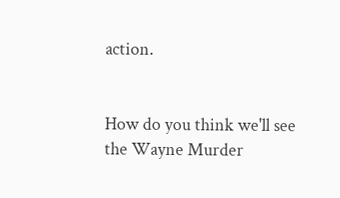action.


How do you think we'll see the Wayne Murder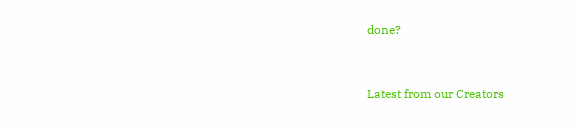done?


Latest from our Creators